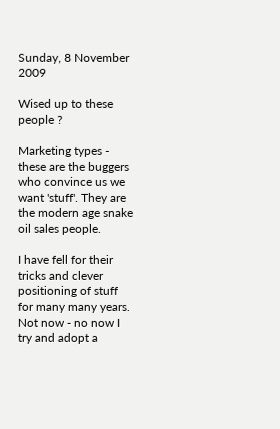Sunday, 8 November 2009

Wised up to these people ?

Marketing types - these are the buggers who convince us we want 'stuff'. They are the modern age snake oil sales people.

I have fell for their tricks and clever positioning of stuff for many many years. Not now - no now I try and adopt a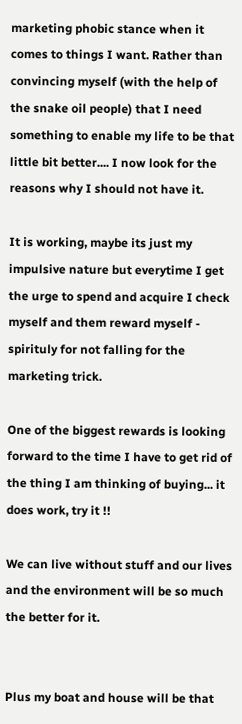marketing phobic stance when it comes to things I want. Rather than convincing myself (with the help of the snake oil people) that I need something to enable my life to be that little bit better.... I now look for the reasons why I should not have it.

It is working, maybe its just my impulsive nature but everytime I get the urge to spend and acquire I check myself and them reward myself - spirituly for not falling for the marketing trick.

One of the biggest rewards is looking forward to the time I have to get rid of the thing I am thinking of buying... it does work, try it !!

We can live without stuff and our lives and the environment will be so much the better for it.


Plus my boat and house will be that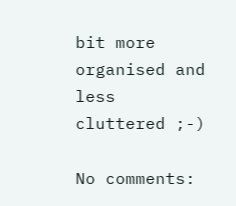bit more organised and less cluttered ;-)

No comments: